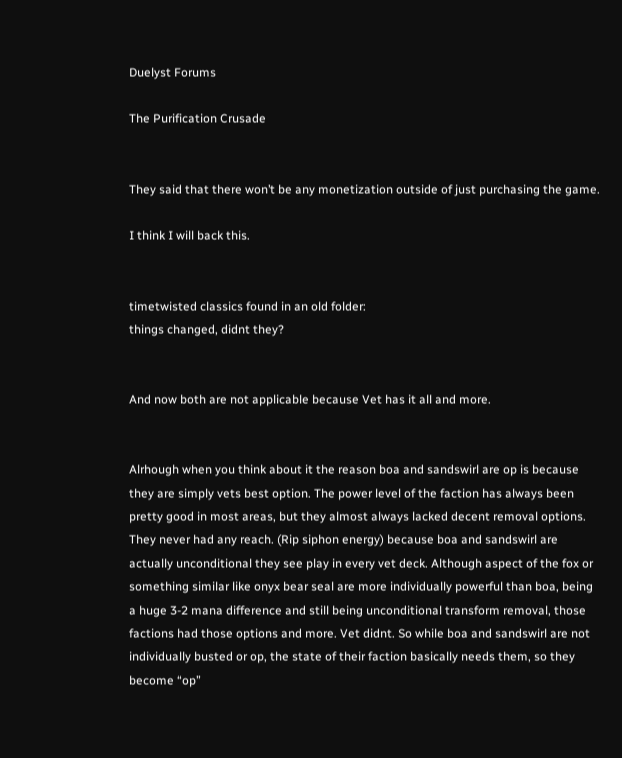Duelyst Forums

The Purification Crusade


They said that there won’t be any monetization outside of just purchasing the game.

I think I will back this.


timetwisted classics found in an old folder:
things changed, didnt they?


And now both are not applicable because Vet has it all and more.


Alrhough when you think about it the reason boa and sandswirl are op is because they are simply vets best option. The power level of the faction has always been pretty good in most areas, but they almost always lacked decent removal options. They never had any reach. (Rip siphon energy) because boa and sandswirl are actually unconditional they see play in every vet deck. Although aspect of the fox or something similar like onyx bear seal are more individually powerful than boa, being a huge 3-2 mana difference and still being unconditional transform removal, those factions had those options and more. Vet didnt. So while boa and sandswirl are not individually busted or op, the state of their faction basically needs them, so they become “op”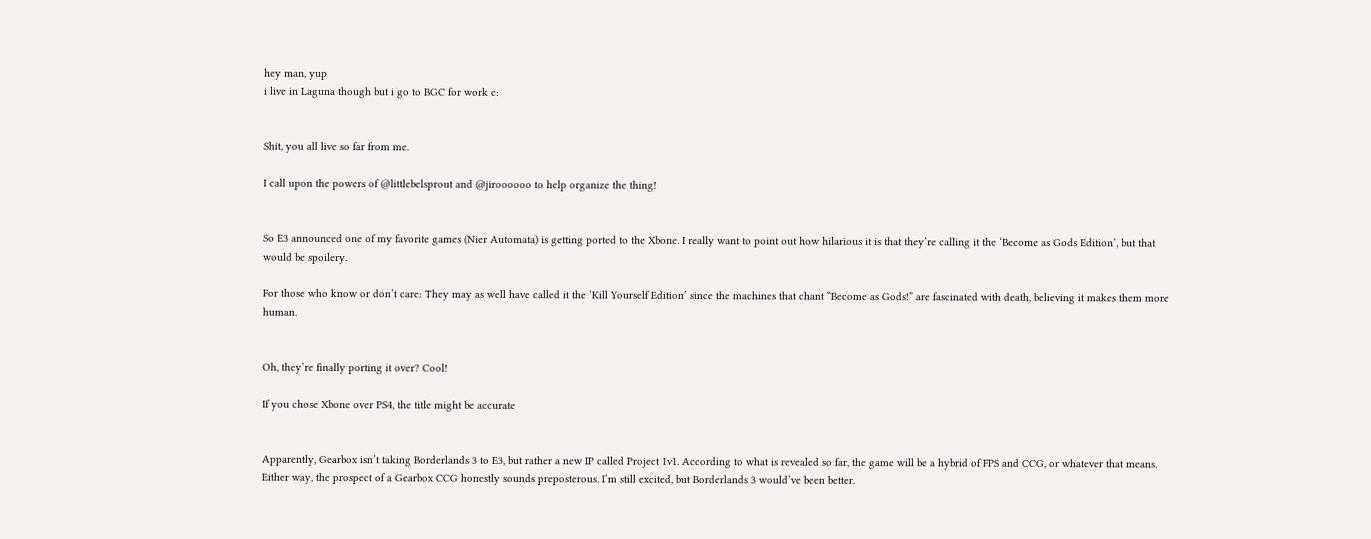hey man, yup
i live in Laguna though but i go to BGC for work c:


Shit, you all live so far from me.

I call upon the powers of @littlebelsprout and @jiroooooo to help organize the thing!


So E3 announced one of my favorite games (Nier Automata) is getting ported to the Xbone. I really want to point out how hilarious it is that they’re calling it the ‘Become as Gods Edition’, but that would be spoilery.

For those who know or don’t care: They may as well have called it the ‘Kill Yourself Edition’ since the machines that chant “Become as Gods!” are fascinated with death, believing it makes them more human.


Oh, they’re finally porting it over? Cool!

If you chose Xbone over PS4, the title might be accurate


Apparently, Gearbox isn’t taking Borderlands 3 to E3, but rather a new IP called Project 1v1. According to what is revealed so far, the game will be a hybrid of FPS and CCG, or whatever that means. Either way, the prospect of a Gearbox CCG honestly sounds preposterous. I’m still excited, but Borderlands 3 would’ve been better.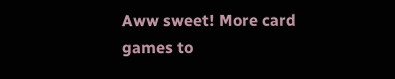Aww sweet! More card games to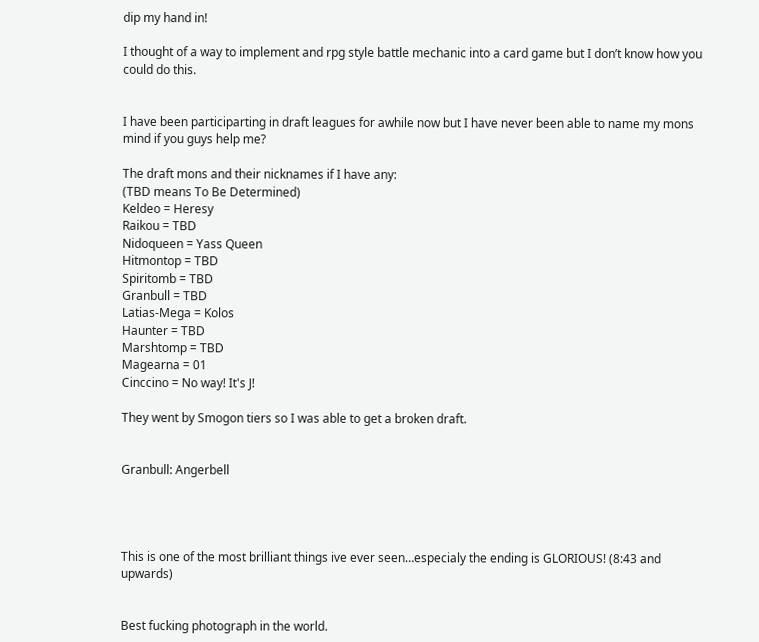dip my hand in!

I thought of a way to implement and rpg style battle mechanic into a card game but I don’t know how you could do this.


I have been participarting in draft leagues for awhile now but I have never been able to name my mons mind if you guys help me?

The draft mons and their nicknames if I have any:
(TBD means To Be Determined)
Keldeo = Heresy
Raikou = TBD
Nidoqueen = Yass Queen
Hitmontop = TBD
Spiritomb = TBD
Granbull = TBD
Latias-Mega = Kolos
Haunter = TBD
Marshtomp = TBD
Magearna = 01
Cinccino = No way! It's J!

They went by Smogon tiers so I was able to get a broken draft.


Granbull: Angerbell




This is one of the most brilliant things ive ever seen…especialy the ending is GLORIOUS! (8:43 and upwards)


Best fucking photograph in the world.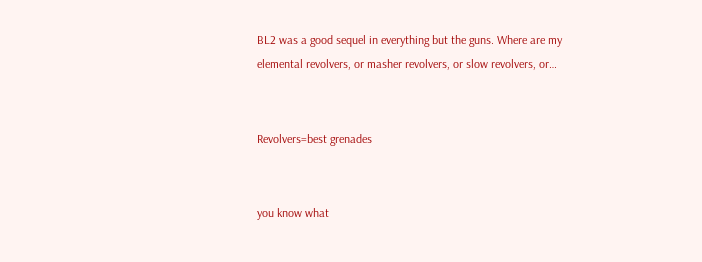BL2 was a good sequel in everything but the guns. Where are my elemental revolvers, or masher revolvers, or slow revolvers, or…


Revolvers=best grenades


you know what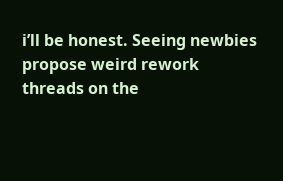i’ll be honest. Seeing newbies propose weird rework threads on the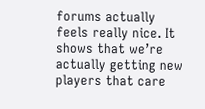forums actually feels really nice. It shows that we’re actually getting new players that care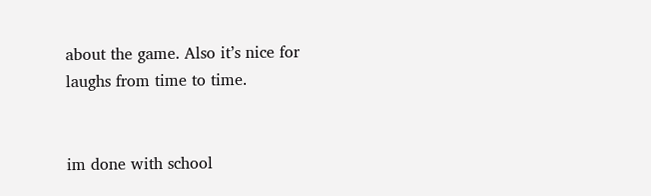about the game. Also it’s nice for laughs from time to time.


im done with school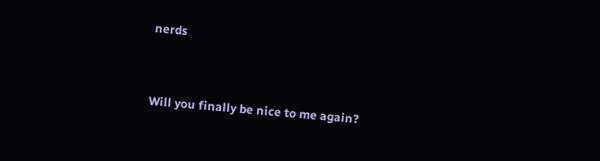nerds


Will you finally be nice to me again?